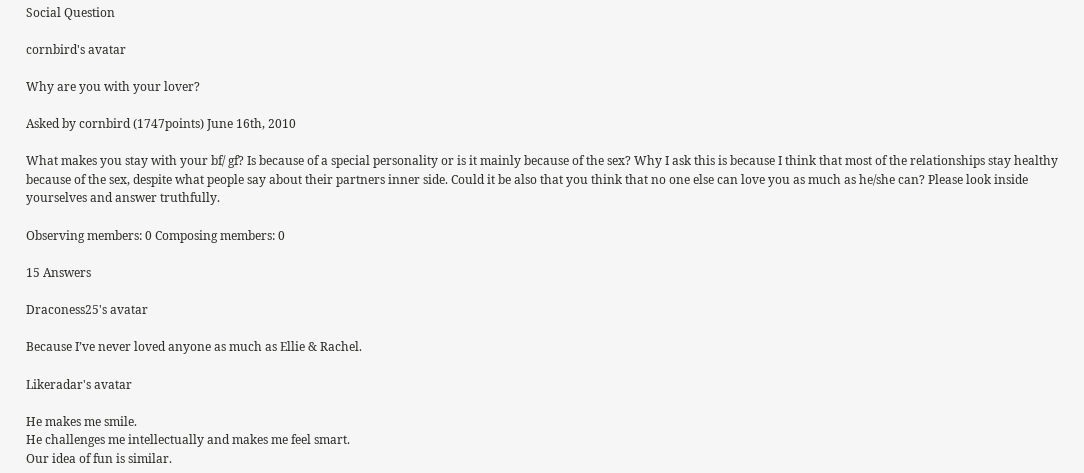Social Question

cornbird's avatar

Why are you with your lover?

Asked by cornbird (1747points) June 16th, 2010

What makes you stay with your bf/ gf? Is because of a special personality or is it mainly because of the sex? Why I ask this is because I think that most of the relationships stay healthy because of the sex, despite what people say about their partners inner side. Could it be also that you think that no one else can love you as much as he/she can? Please look inside yourselves and answer truthfully.

Observing members: 0 Composing members: 0

15 Answers

Draconess25's avatar

Because I’ve never loved anyone as much as Ellie & Rachel.

Likeradar's avatar

He makes me smile.
He challenges me intellectually and makes me feel smart.
Our idea of fun is similar.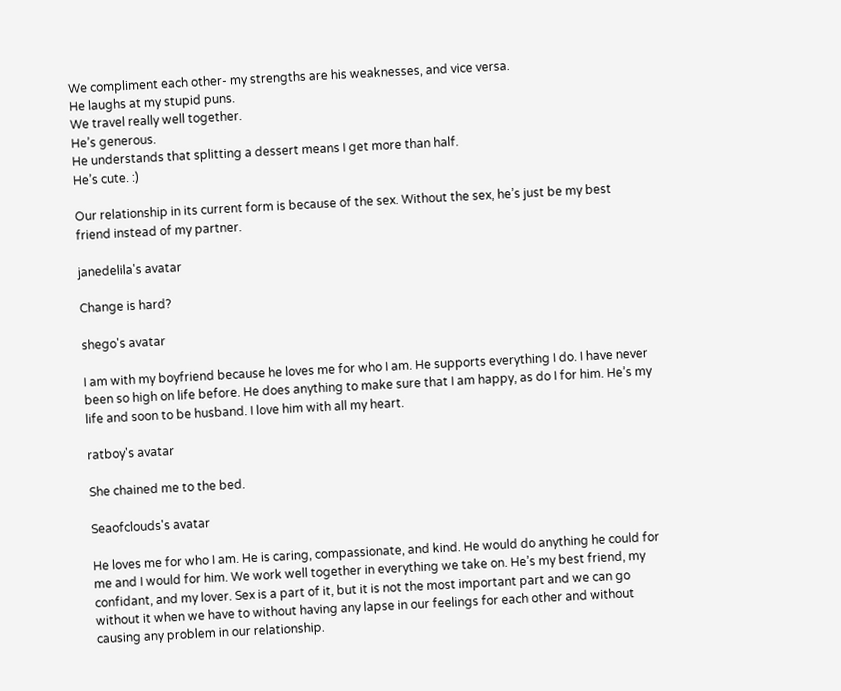We compliment each other- my strengths are his weaknesses, and vice versa.
He laughs at my stupid puns.
We travel really well together.
He’s generous.
He understands that splitting a dessert means I get more than half.
He’s cute. :)

Our relationship in its current form is because of the sex. Without the sex, he’s just be my best friend instead of my partner.

janedelila's avatar

Change is hard?

shego's avatar

I am with my boyfriend because he loves me for who I am. He supports everything I do. I have never been so high on life before. He does anything to make sure that I am happy, as do I for him. He’s my life and soon to be husband. I love him with all my heart.

ratboy's avatar

She chained me to the bed.

Seaofclouds's avatar

He loves me for who I am. He is caring, compassionate, and kind. He would do anything he could for me and I would for him. We work well together in everything we take on. He’s my best friend, my confidant, and my lover. Sex is a part of it, but it is not the most important part and we can go without it when we have to without having any lapse in our feelings for each other and without causing any problem in our relationship.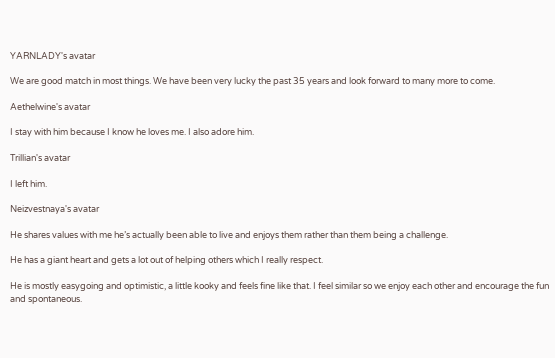YARNLADY's avatar

We are good match in most things. We have been very lucky the past 35 years and look forward to many more to come.

Aethelwine's avatar

I stay with him because I know he loves me. I also adore him.

Trillian's avatar

I left him.

Neizvestnaya's avatar

He shares values with me he’s actually been able to live and enjoys them rather than them being a challenge.

He has a giant heart and gets a lot out of helping others which I really respect.

He is mostly easygoing and optimistic, a little kooky and feels fine like that. I feel similar so we enjoy each other and encourage the fun and spontaneous.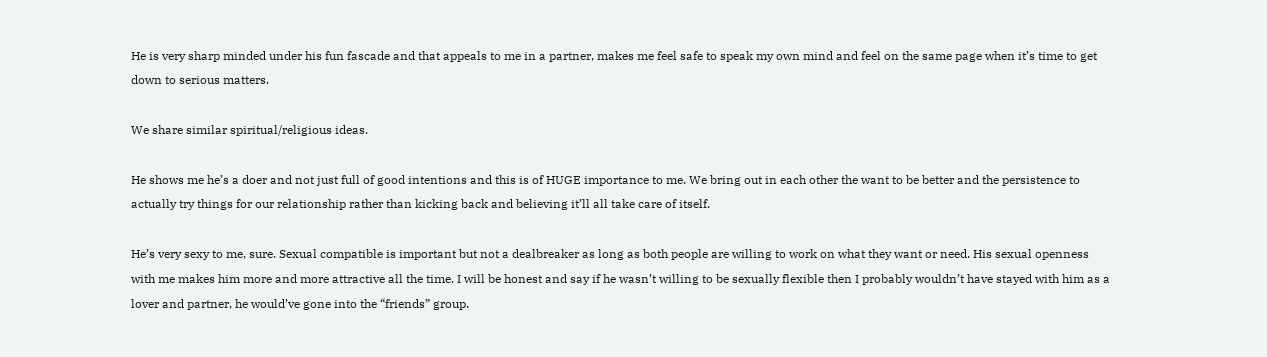He is very sharp minded under his fun fascade and that appeals to me in a partner, makes me feel safe to speak my own mind and feel on the same page when it’s time to get down to serious matters.

We share similar spiritual/religious ideas.

He shows me he’s a doer and not just full of good intentions and this is of HUGE importance to me. We bring out in each other the want to be better and the persistence to actually try things for our relationship rather than kicking back and believing it’ll all take care of itself.

He’s very sexy to me, sure. Sexual compatible is important but not a dealbreaker as long as both people are willing to work on what they want or need. His sexual openness with me makes him more and more attractive all the time. I will be honest and say if he wasn’t willing to be sexually flexible then I probably wouldn’t have stayed with him as a lover and partner, he would’ve gone into the “friends” group.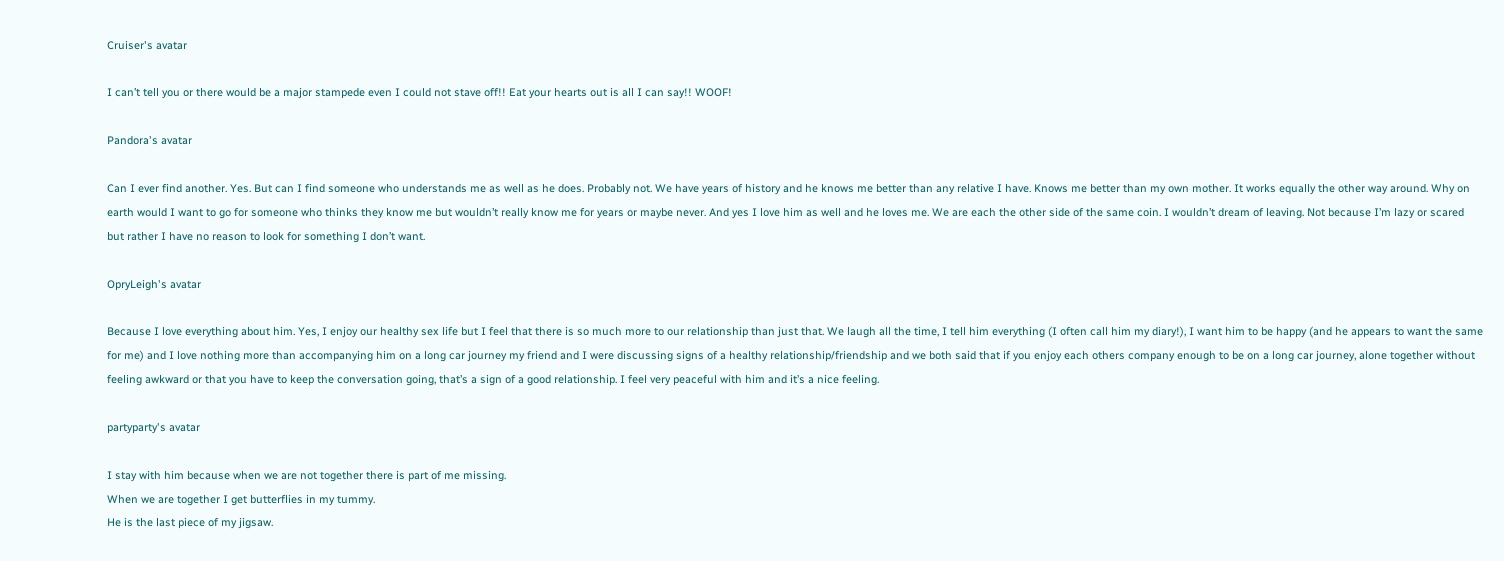Cruiser's avatar

I can’t tell you or there would be a major stampede even I could not stave off!! Eat your hearts out is all I can say!! WOOF!

Pandora's avatar

Can I ever find another. Yes. But can I find someone who understands me as well as he does. Probably not. We have years of history and he knows me better than any relative I have. Knows me better than my own mother. It works equally the other way around. Why on earth would I want to go for someone who thinks they know me but wouldn’t really know me for years or maybe never. And yes I love him as well and he loves me. We are each the other side of the same coin. I wouldn’t dream of leaving. Not because I’m lazy or scared but rather I have no reason to look for something I don’t want.

OpryLeigh's avatar

Because I love everything about him. Yes, I enjoy our healthy sex life but I feel that there is so much more to our relationship than just that. We laugh all the time, I tell him everything (I often call him my diary!), I want him to be happy (and he appears to want the same for me) and I love nothing more than accompanying him on a long car journey my friend and I were discussing signs of a healthy relationship/friendship and we both said that if you enjoy each others company enough to be on a long car journey, alone together without feeling awkward or that you have to keep the conversation going, that’s a sign of a good relationship. I feel very peaceful with him and it’s a nice feeling.

partyparty's avatar

I stay with him because when we are not together there is part of me missing.
When we are together I get butterflies in my tummy.
He is the last piece of my jigsaw.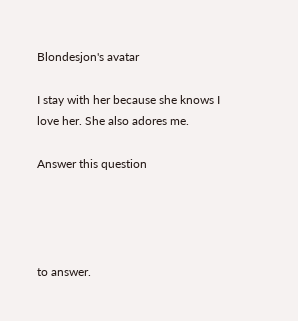Blondesjon's avatar

I stay with her because she knows I love her. She also adores me.

Answer this question




to answer.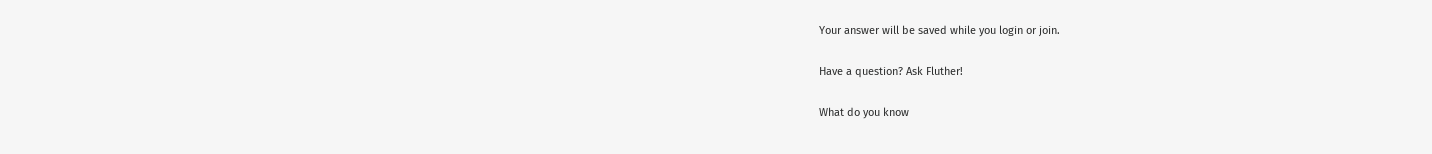Your answer will be saved while you login or join.

Have a question? Ask Fluther!

What do you know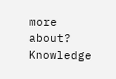more about?
Knowledge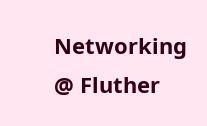Networking @ Fluther